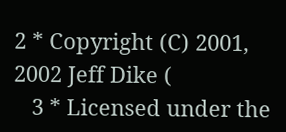2 * Copyright (C) 2001, 2002 Jeff Dike (
   3 * Licensed under the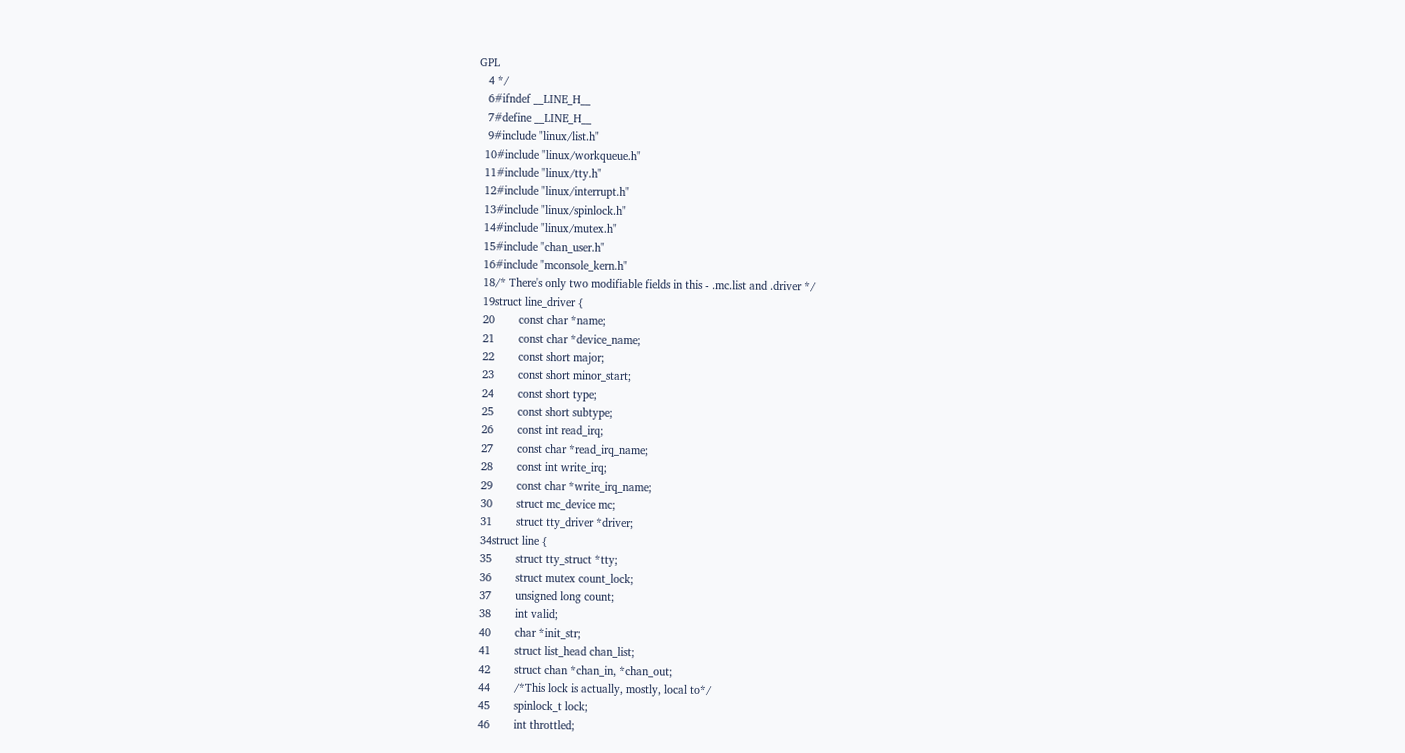GPL
   4 */
   6#ifndef __LINE_H__
   7#define __LINE_H__
   9#include "linux/list.h"
  10#include "linux/workqueue.h"
  11#include "linux/tty.h"
  12#include "linux/interrupt.h"
  13#include "linux/spinlock.h"
  14#include "linux/mutex.h"
  15#include "chan_user.h"
  16#include "mconsole_kern.h"
  18/* There's only two modifiable fields in this - .mc.list and .driver */
  19struct line_driver {
  20        const char *name;
  21        const char *device_name;
  22        const short major;
  23        const short minor_start;
  24        const short type;
  25        const short subtype;
  26        const int read_irq;
  27        const char *read_irq_name;
  28        const int write_irq;
  29        const char *write_irq_name;
  30        struct mc_device mc;
  31        struct tty_driver *driver;
  34struct line {
  35        struct tty_struct *tty;
  36        struct mutex count_lock;
  37        unsigned long count;
  38        int valid;
  40        char *init_str;
  41        struct list_head chan_list;
  42        struct chan *chan_in, *chan_out;
  44        /*This lock is actually, mostly, local to*/
  45        spinlock_t lock;
  46        int throttled;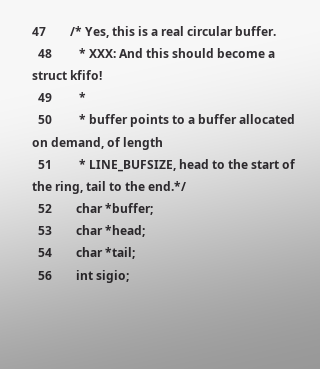47        /* Yes, this is a real circular buffer.
  48         * XXX: And this should become a struct kfifo!
  49         *
  50         * buffer points to a buffer allocated on demand, of length
  51         * LINE_BUFSIZE, head to the start of the ring, tail to the end.*/
  52        char *buffer;
  53        char *head;
  54        char *tail;
  56        int sigio;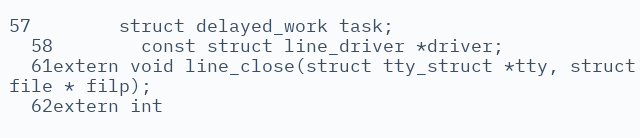57        struct delayed_work task;
  58        const struct line_driver *driver;
  61extern void line_close(struct tty_struct *tty, struct file * filp);
  62extern int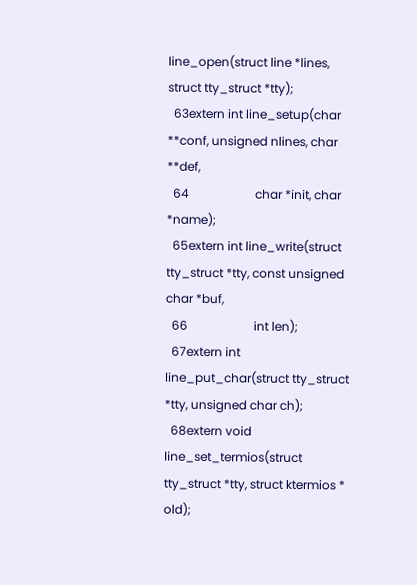line_open(struct line *lines, struct tty_struct *tty);
  63extern int line_setup(char **conf, unsigned nlines, char **def,
  64                      char *init, char *name);
  65extern int line_write(struct tty_struct *tty, const unsigned char *buf,
  66                      int len);
  67extern int line_put_char(struct tty_struct *tty, unsigned char ch);
  68extern void line_set_termios(struct tty_struct *tty, struct ktermios * old);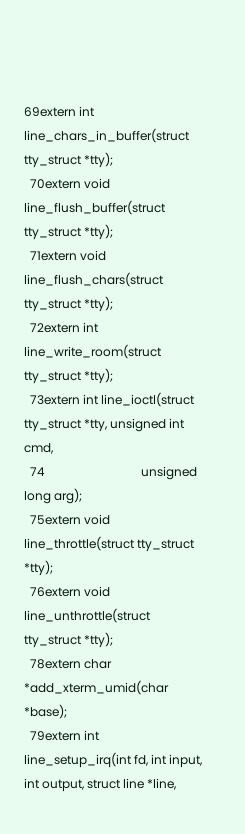69extern int line_chars_in_buffer(struct tty_struct *tty);
  70extern void line_flush_buffer(struct tty_struct *tty);
  71extern void line_flush_chars(struct tty_struct *tty);
  72extern int line_write_room(struct tty_struct *tty);
  73extern int line_ioctl(struct tty_struct *tty, unsigned int cmd,
  74                                unsigned long arg);
  75extern void line_throttle(struct tty_struct *tty);
  76extern void line_unthrottle(struct tty_struct *tty);
  78extern char *add_xterm_umid(char *base);
  79extern int line_setup_irq(int fd, int input, int output, struct line *line,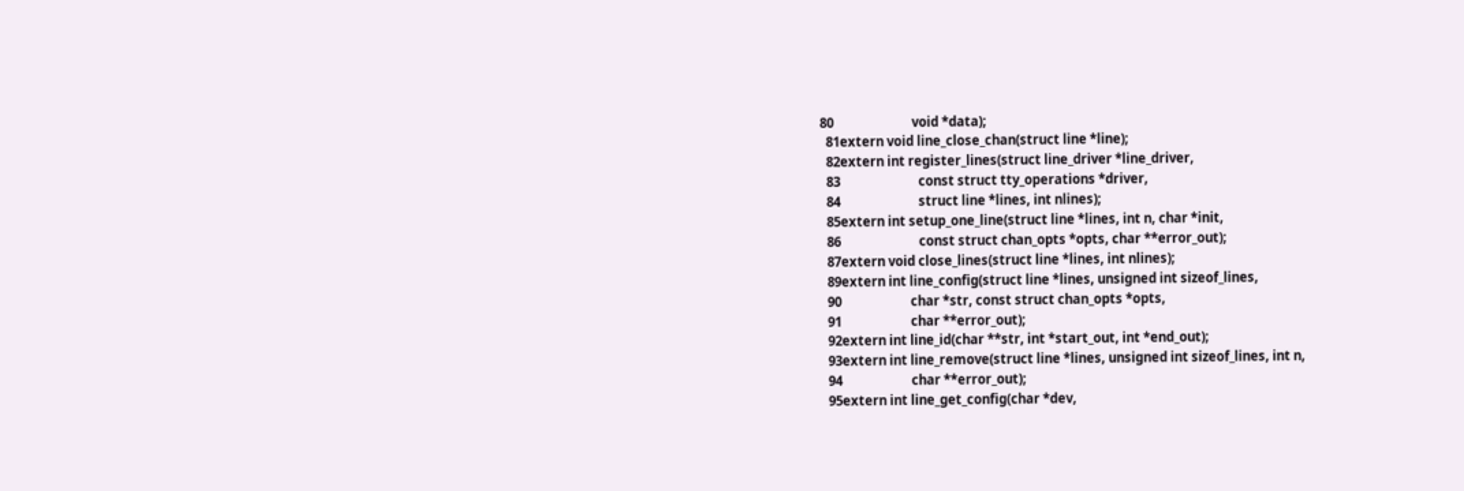80                          void *data);
  81extern void line_close_chan(struct line *line);
  82extern int register_lines(struct line_driver *line_driver,
  83                          const struct tty_operations *driver,
  84                          struct line *lines, int nlines);
  85extern int setup_one_line(struct line *lines, int n, char *init,
  86                          const struct chan_opts *opts, char **error_out);
  87extern void close_lines(struct line *lines, int nlines);
  89extern int line_config(struct line *lines, unsigned int sizeof_lines,
  90                       char *str, const struct chan_opts *opts,
  91                       char **error_out);
  92extern int line_id(char **str, int *start_out, int *end_out);
  93extern int line_remove(struct line *lines, unsigned int sizeof_lines, int n,
  94                       char **error_out);
  95extern int line_get_config(char *dev,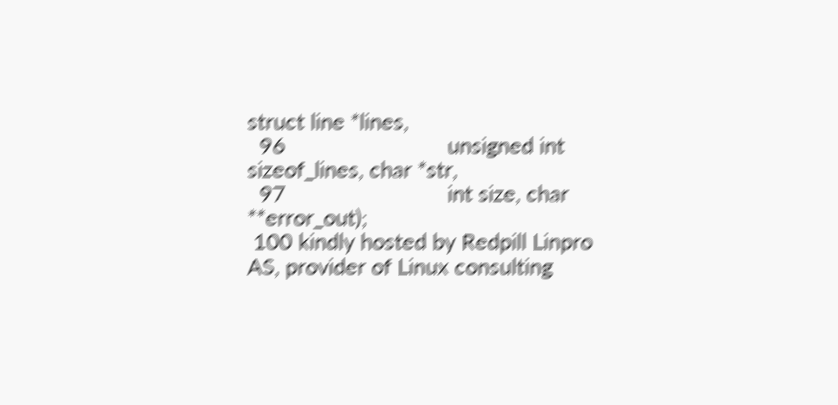struct line *lines,
  96                           unsigned int sizeof_lines, char *str,
  97                           int size, char **error_out);
 100 kindly hosted by Redpill Linpro AS, provider of Linux consulting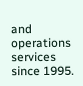and operations services since 1995.